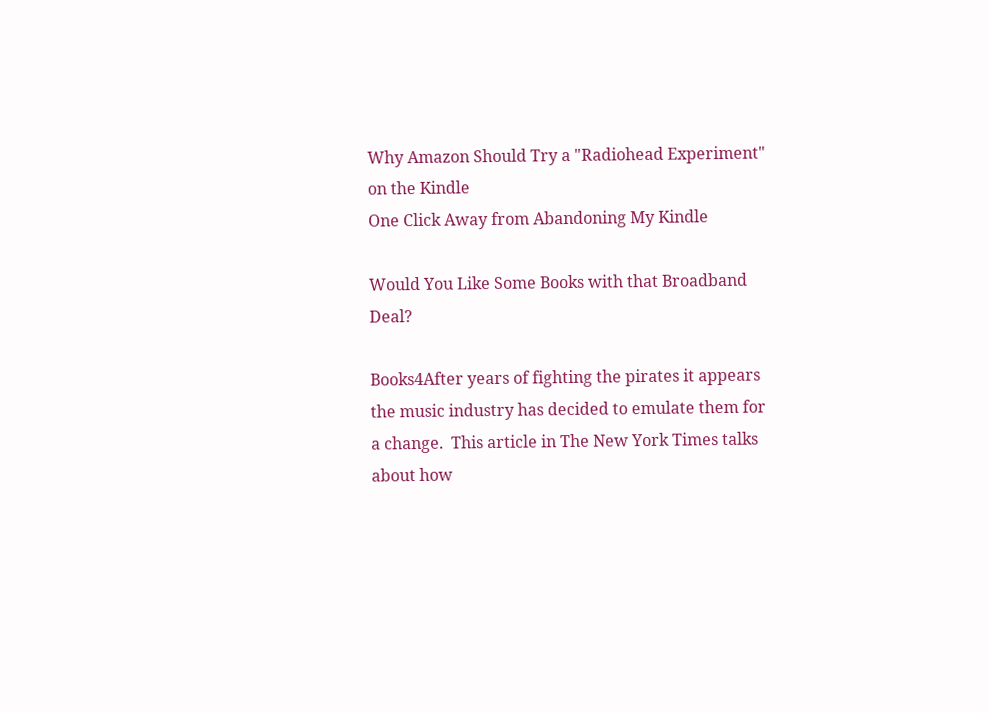Why Amazon Should Try a "Radiohead Experiment" on the Kindle
One Click Away from Abandoning My Kindle

Would You Like Some Books with that Broadband Deal?

Books4After years of fighting the pirates it appears the music industry has decided to emulate them for a change.  This article in The New York Times talks about how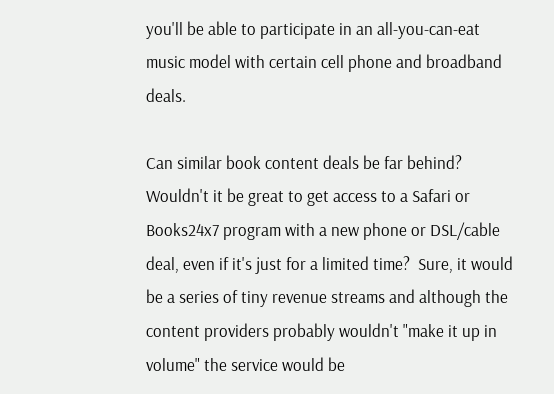you'll be able to participate in an all-you-can-eat music model with certain cell phone and broadband deals.

Can similar book content deals be far behind?  Wouldn't it be great to get access to a Safari or Books24x7 program with a new phone or DSL/cable deal, even if it's just for a limited time?  Sure, it would be a series of tiny revenue streams and although the content providers probably wouldn't "make it up in volume" the service would be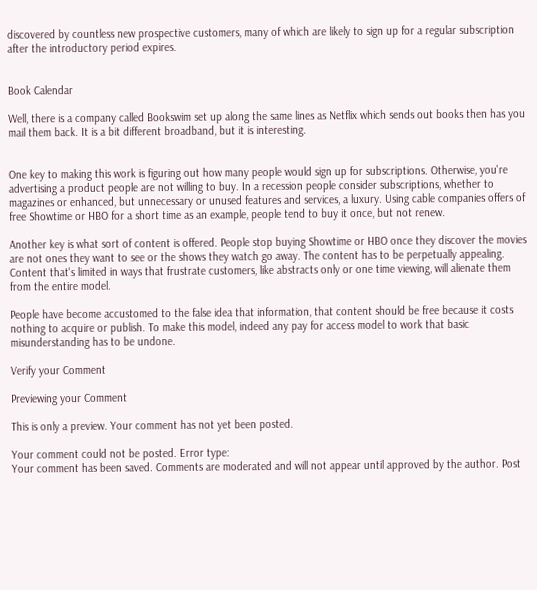discovered by countless new prospective customers, many of which are likely to sign up for a regular subscription after the introductory period expires.


Book Calendar

Well, there is a company called Bookswim set up along the same lines as Netflix which sends out books then has you mail them back. It is a bit different broadband, but it is interesting.


One key to making this work is figuring out how many people would sign up for subscriptions. Otherwise, you're advertising a product people are not willing to buy. In a recession people consider subscriptions, whether to magazines or enhanced, but unnecessary or unused features and services, a luxury. Using cable companies offers of free Showtime or HBO for a short time as an example, people tend to buy it once, but not renew.

Another key is what sort of content is offered. People stop buying Showtime or HBO once they discover the movies are not ones they want to see or the shows they watch go away. The content has to be perpetually appealing. Content that's limited in ways that frustrate customers, like abstracts only or one time viewing, will alienate them from the entire model.

People have become accustomed to the false idea that information, that content should be free because it costs nothing to acquire or publish. To make this model, indeed any pay for access model to work that basic misunderstanding has to be undone.

Verify your Comment

Previewing your Comment

This is only a preview. Your comment has not yet been posted.

Your comment could not be posted. Error type:
Your comment has been saved. Comments are moderated and will not appear until approved by the author. Post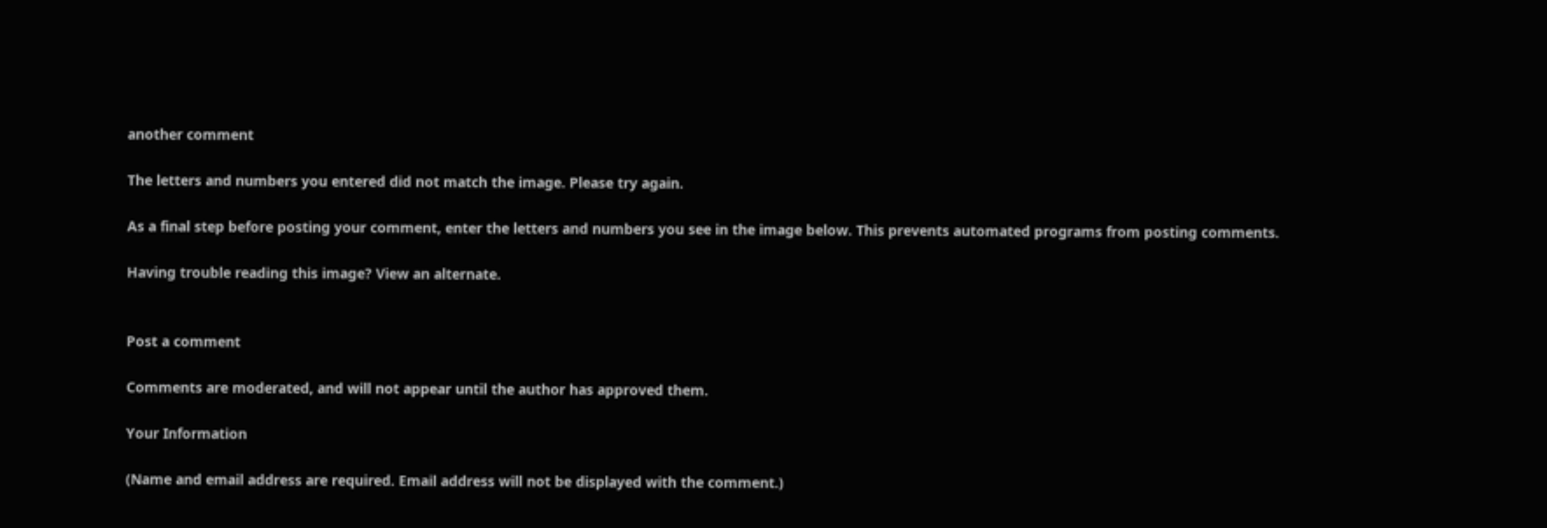another comment

The letters and numbers you entered did not match the image. Please try again.

As a final step before posting your comment, enter the letters and numbers you see in the image below. This prevents automated programs from posting comments.

Having trouble reading this image? View an alternate.


Post a comment

Comments are moderated, and will not appear until the author has approved them.

Your Information

(Name and email address are required. Email address will not be displayed with the comment.)